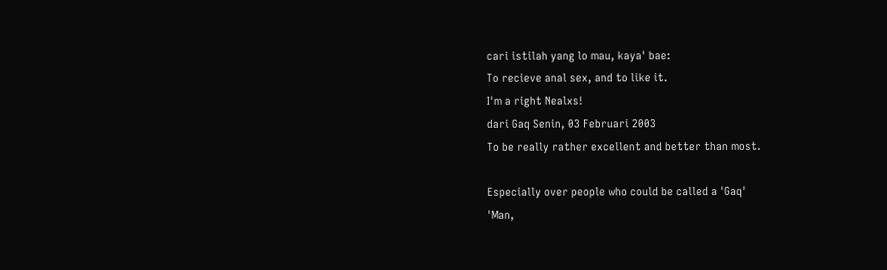cari istilah yang lo mau, kaya' bae:
To recieve anal sex, and to like it.
I'm a right Nealxs!
dari Gaq Senin, 03 Februari 2003
To be really rather excellent and better than most.

Especially over people who could be called a 'Gaq'
'Man,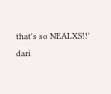that's so NEALXS!!'
dari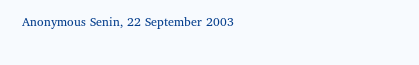Anonymous Senin, 22 September 2003